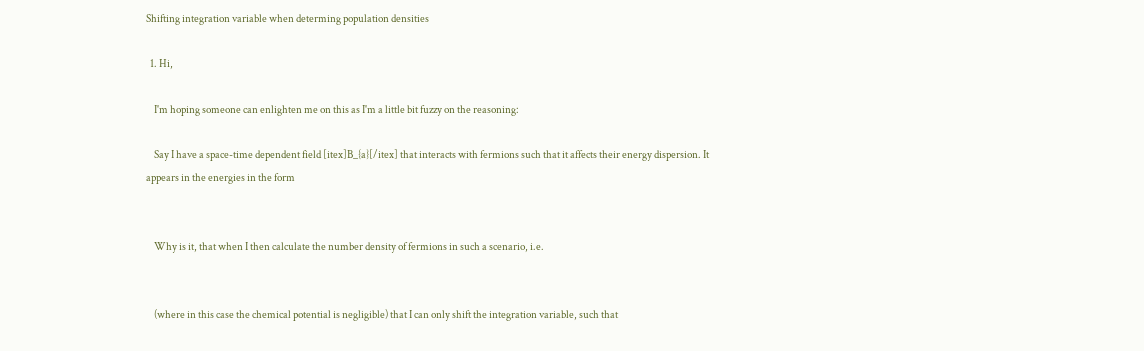Shifting integration variable when determing population densities

  1. Hi,

    I'm hoping someone can enlighten me on this as I'm a little bit fuzzy on the reasoning:

    Say I have a space-time dependent field [itex]B_{a}[/itex] that interacts with fermions such that it affects their energy dispersion. It appears in the energies in the form


    Why is it, that when I then calculate the number density of fermions in such a scenario, i.e.


    (where in this case the chemical potential is negligible) that I can only shift the integration variable, such that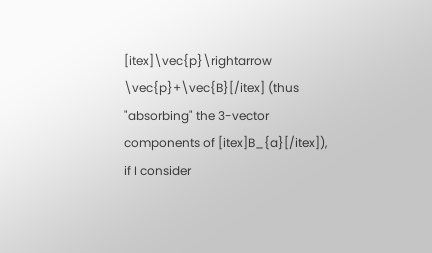[itex]\vec{p}\rightarrow \vec{p}+\vec{B}[/itex] (thus "absorbing" the 3-vector components of [itex]B_{a}[/itex]), if I consider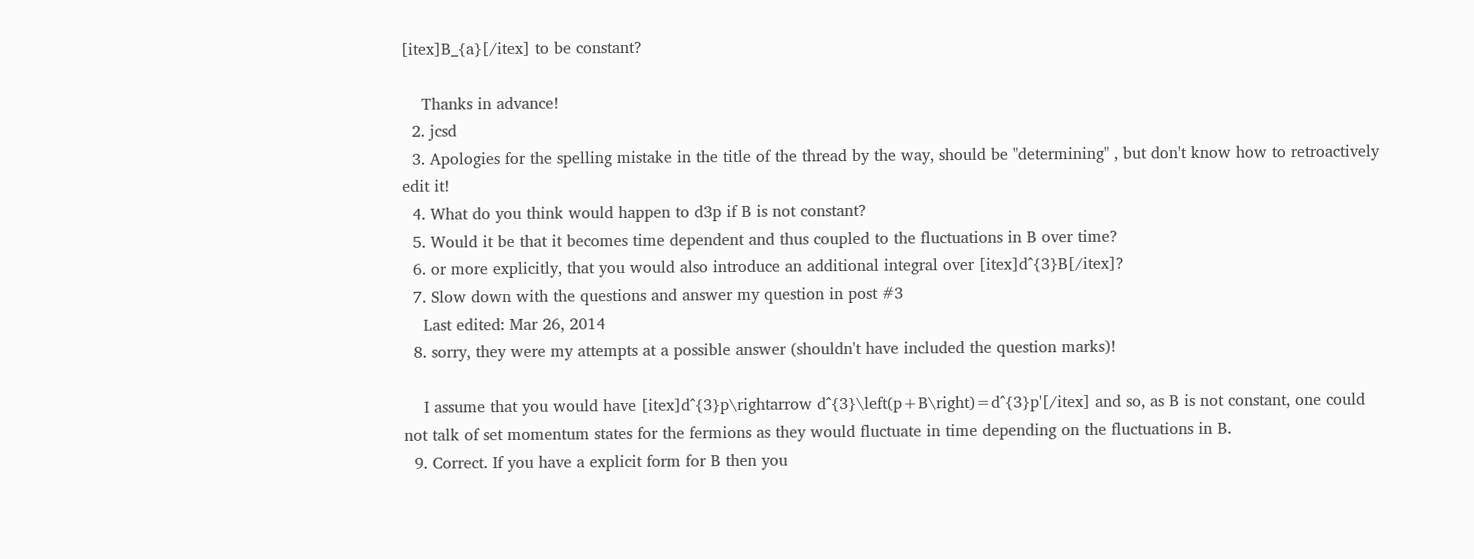[itex]B_{a}[/itex] to be constant?

    Thanks in advance!
  2. jcsd
  3. Apologies for the spelling mistake in the title of the thread by the way, should be "determining" , but don't know how to retroactively edit it!
  4. What do you think would happen to d3p if B is not constant?
  5. Would it be that it becomes time dependent and thus coupled to the fluctuations in B over time?
  6. or more explicitly, that you would also introduce an additional integral over [itex]d^{3}B[/itex]?
  7. Slow down with the questions and answer my question in post #3
    Last edited: Mar 26, 2014
  8. sorry, they were my attempts at a possible answer (shouldn't have included the question marks)!

    I assume that you would have [itex]d^{3}p\rightarrow d^{3}\left(p+B\right)=d^{3}p'[/itex] and so, as B is not constant, one could not talk of set momentum states for the fermions as they would fluctuate in time depending on the fluctuations in B.
  9. Correct. If you have a explicit form for B then you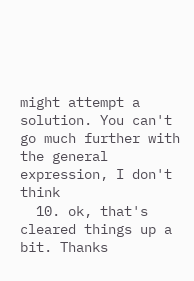might attempt a solution. You can't go much further with the general expression, I don't think
  10. ok, that's cleared things up a bit. Thanks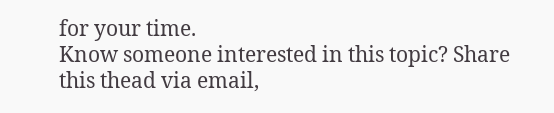for your time.
Know someone interested in this topic? Share this thead via email,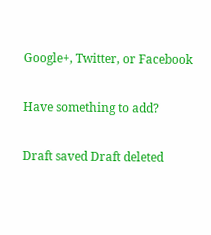Google+, Twitter, or Facebook

Have something to add?

Draft saved Draft deleted